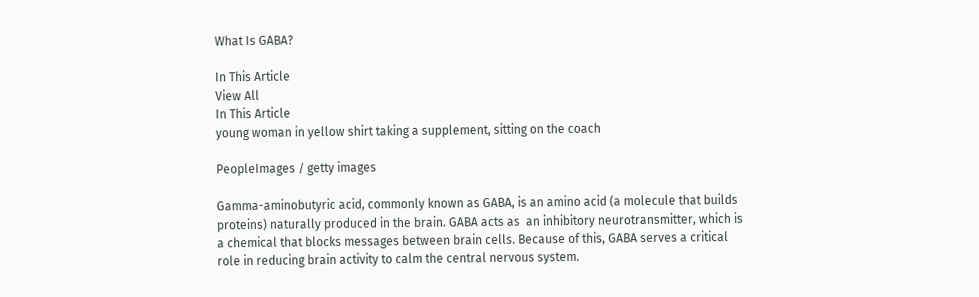What Is GABA?

In This Article
View All
In This Article
young woman in yellow shirt taking a supplement, sitting on the coach

PeopleImages / getty images

Gamma-aminobutyric acid, commonly known as GABA, is an amino acid (a molecule that builds proteins) naturally produced in the brain. GABA acts as  an inhibitory neurotransmitter, which is a chemical that blocks messages between brain cells. Because of this, GABA serves a critical role in reducing brain activity to calm the central nervous system.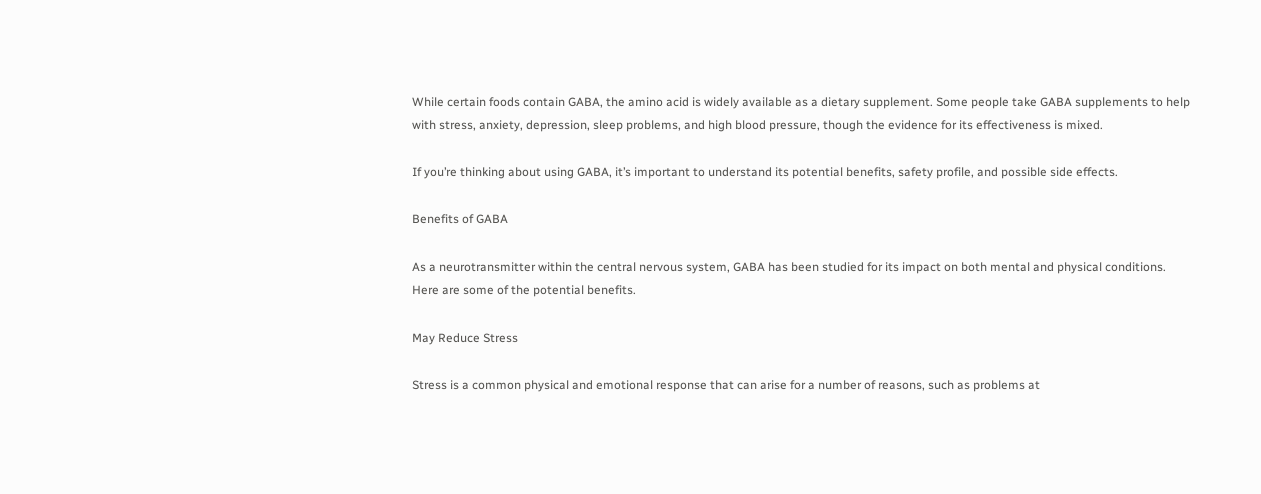While certain foods contain GABA, the amino acid is widely available as a dietary supplement. Some people take GABA supplements to help with stress, anxiety, depression, sleep problems, and high blood pressure, though the evidence for its effectiveness is mixed.

If you’re thinking about using GABA, it’s important to understand its potential benefits, safety profile, and possible side effects.

Benefits of GABA

As a neurotransmitter within the central nervous system, GABA has been studied for its impact on both mental and physical conditions. Here are some of the potential benefits.

May Reduce Stress

Stress is a common physical and emotional response that can arise for a number of reasons, such as problems at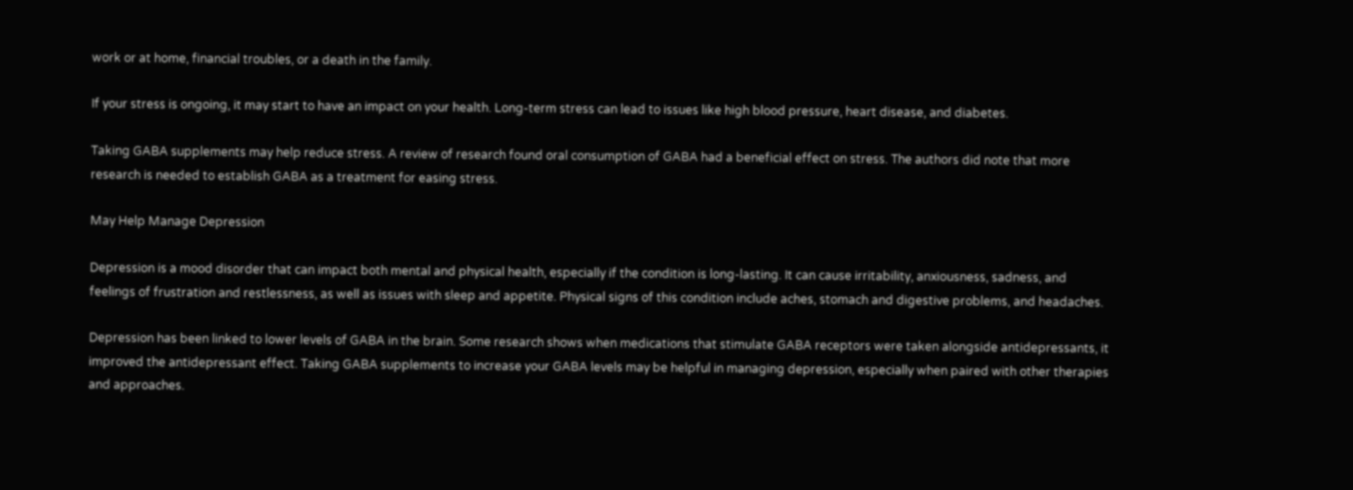work or at home, financial troubles, or a death in the family.

If your stress is ongoing, it may start to have an impact on your health. Long-term stress can lead to issues like high blood pressure, heart disease, and diabetes.

Taking GABA supplements may help reduce stress. A review of research found oral consumption of GABA had a beneficial effect on stress. The authors did note that more research is needed to establish GABA as a treatment for easing stress.

May Help Manage Depression

Depression is a mood disorder that can impact both mental and physical health, especially if the condition is long-lasting. It can cause irritability, anxiousness, sadness, and feelings of frustration and restlessness, as well as issues with sleep and appetite. Physical signs of this condition include aches, stomach and digestive problems, and headaches.

Depression has been linked to lower levels of GABA in the brain. Some research shows when medications that stimulate GABA receptors were taken alongside antidepressants, it improved the antidepressant effect. Taking GABA supplements to increase your GABA levels may be helpful in managing depression, especially when paired with other therapies and approaches.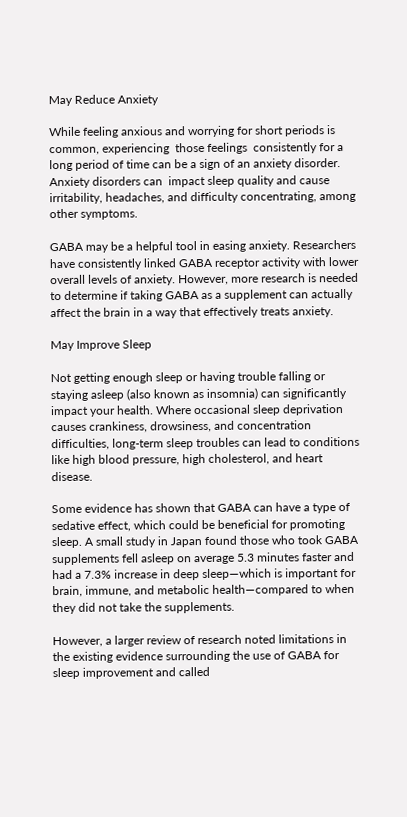May Reduce Anxiety

While feeling anxious and worrying for short periods is common, experiencing  those feelings  consistently for a long period of time can be a sign of an anxiety disorder. Anxiety disorders can  impact sleep quality and cause irritability, headaches, and difficulty concentrating, among other symptoms.

GABA may be a helpful tool in easing anxiety. Researchers have consistently linked GABA receptor activity with lower overall levels of anxiety. However, more research is needed to determine if taking GABA as a supplement can actually affect the brain in a way that effectively treats anxiety.

May Improve Sleep

Not getting enough sleep or having trouble falling or staying asleep (also known as insomnia) can significantly impact your health. Where occasional sleep deprivation causes crankiness, drowsiness, and concentration difficulties, long-term sleep troubles can lead to conditions like high blood pressure, high cholesterol, and heart disease.

Some evidence has shown that GABA can have a type of sedative effect, which could be beneficial for promoting sleep. A small study in Japan found those who took GABA  supplements fell asleep on average 5.3 minutes faster and had a 7.3% increase in deep sleep—which is important for brain, immune, and metabolic health—compared to when they did not take the supplements.

However, a larger review of research noted limitations in the existing evidence surrounding the use of GABA for sleep improvement and called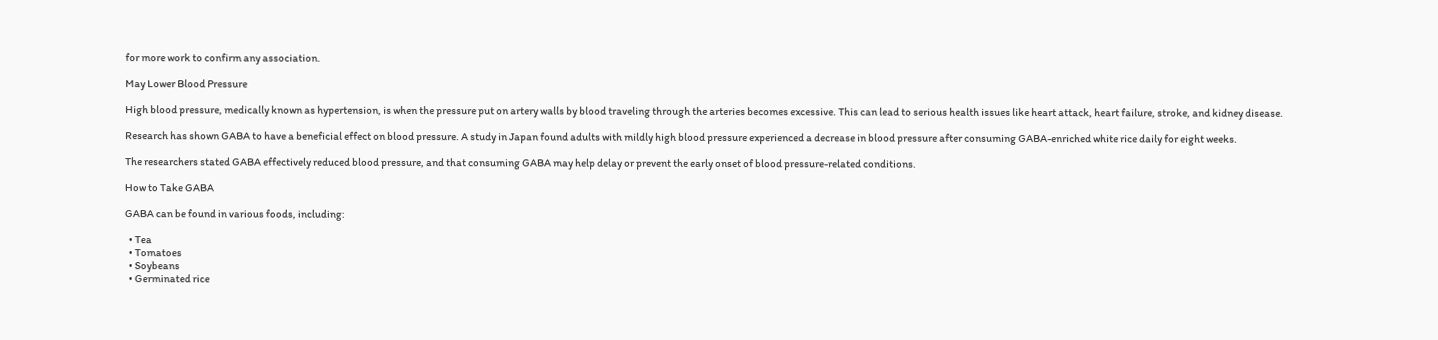for more work to confirm any association.

May Lower Blood Pressure

High blood pressure, medically known as hypertension, is when the pressure put on artery walls by blood traveling through the arteries becomes excessive. This can lead to serious health issues like heart attack, heart failure, stroke, and kidney disease.

Research has shown GABA to have a beneficial effect on blood pressure. A study in Japan found adults with mildly high blood pressure experienced a decrease in blood pressure after consuming GABA-enriched white rice daily for eight weeks.

The researchers stated GABA effectively reduced blood pressure, and that consuming GABA may help delay or prevent the early onset of blood pressure-related conditions.

How to Take GABA

GABA can be found in various foods, including:

  • Tea
  • Tomatoes
  • Soybeans
  • Germinated rice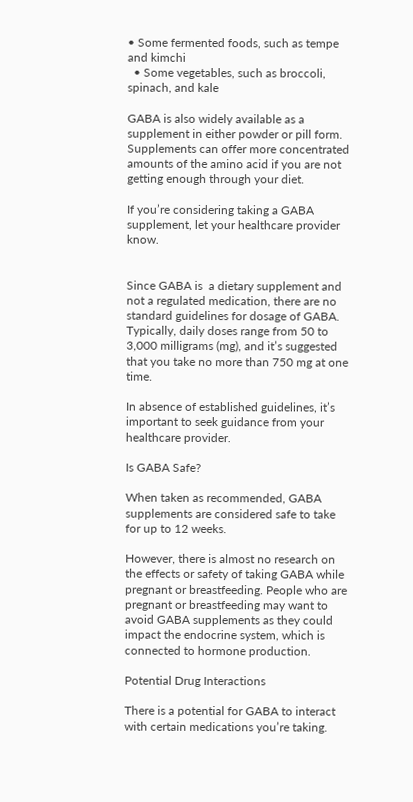• Some fermented foods, such as tempe and kimchi
  • Some vegetables, such as broccoli, spinach, and kale

GABA is also widely available as a supplement in either powder or pill form. Supplements can offer more concentrated amounts of the amino acid if you are not getting enough through your diet.

If you’re considering taking a GABA supplement, let your healthcare provider know.


Since GABA is  a dietary supplement and not a regulated medication, there are no standard guidelines for dosage of GABA. Typically, daily doses range from 50 to 3,000 milligrams (mg), and it’s suggested that you take no more than 750 mg at one time.

In absence of established guidelines, it’s important to seek guidance from your healthcare provider.

Is GABA Safe?

When taken as recommended, GABA supplements are considered safe to take for up to 12 weeks.

However, there is almost no research on the effects or safety of taking GABA while pregnant or breastfeeding. People who are pregnant or breastfeeding may want to avoid GABA supplements as they could impact the endocrine system, which is connected to hormone production.

Potential Drug Interactions

There is a potential for GABA to interact with certain medications you’re taking.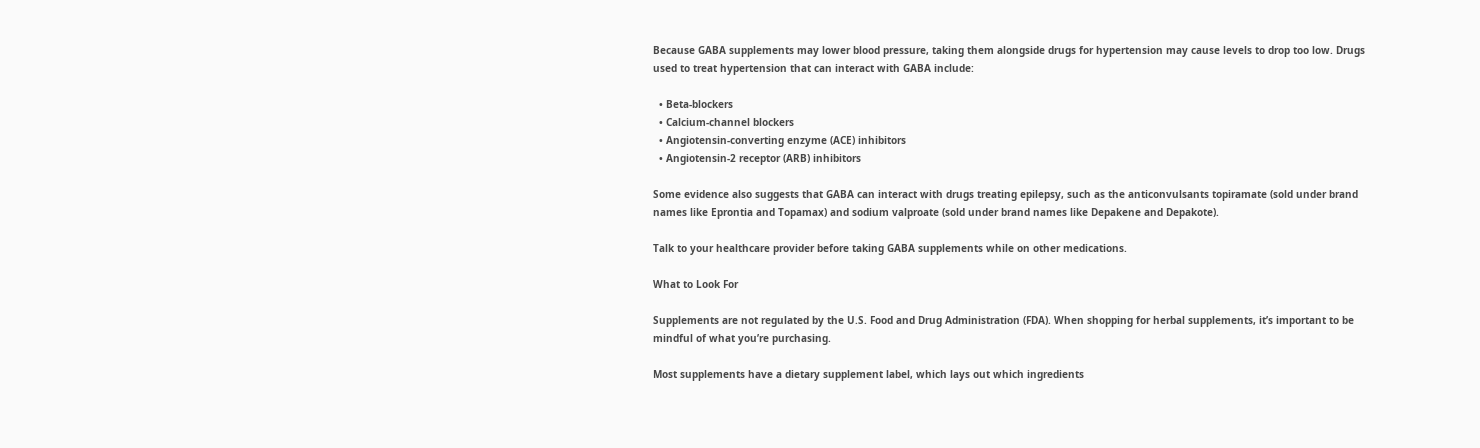Because GABA supplements may lower blood pressure, taking them alongside drugs for hypertension may cause levels to drop too low. Drugs used to treat hypertension that can interact with GABA include:

  • Beta-blockers
  • Calcium-channel blockers
  • Angiotensin-converting enzyme (ACE) inhibitors
  • Angiotensin-2 receptor (ARB) inhibitors

Some evidence also suggests that GABA can interact with drugs treating epilepsy, such as the anticonvulsants topiramate (sold under brand names like Eprontia and Topamax) and sodium valproate (sold under brand names like Depakene and Depakote).

Talk to your healthcare provider before taking GABA supplements while on other medications.

What to Look For

Supplements are not regulated by the U.S. Food and Drug Administration (FDA). When shopping for herbal supplements, it’s important to be mindful of what you’re purchasing.

Most supplements have a dietary supplement label, which lays out which ingredients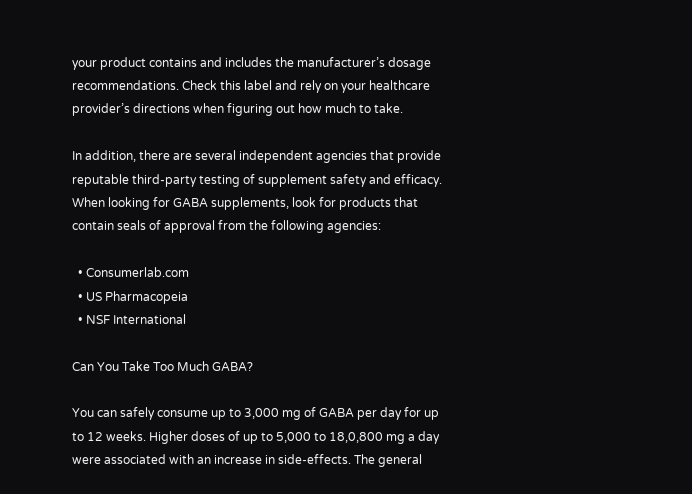your product contains and includes the manufacturer’s dosage recommendations. Check this label and rely on your healthcare provider’s directions when figuring out how much to take.

In addition, there are several independent agencies that provide reputable third-party testing of supplement safety and efficacy. When looking for GABA supplements, look for products that contain seals of approval from the following agencies:

  • Consumerlab.com
  • US Pharmacopeia
  • NSF International

Can You Take Too Much GABA?

You can safely consume up to 3,000 mg of GABA per day for up to 12 weeks. Higher doses of up to 5,000 to 18,0,800 mg a day were associated with an increase in side-effects. The general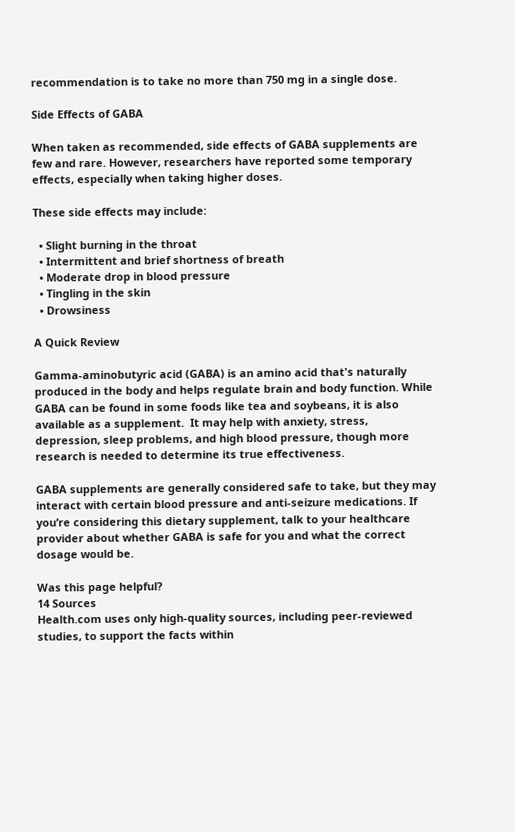recommendation is to take no more than 750 mg in a single dose.

Side Effects of GABA

When taken as recommended, side effects of GABA supplements are few and rare. However, researchers have reported some temporary effects, especially when taking higher doses.

These side effects may include:

  • Slight burning in the throat
  • Intermittent and brief shortness of breath
  • Moderate drop in blood pressure
  • Tingling in the skin
  • Drowsiness

A Quick Review

Gamma-aminobutyric acid (GABA) is an amino acid that's naturally produced in the body and helps regulate brain and body function. While GABA can be found in some foods like tea and soybeans, it is also available as a supplement.  It may help with anxiety, stress, depression, sleep problems, and high blood pressure, though more research is needed to determine its true effectiveness.

GABA supplements are generally considered safe to take, but they may interact with certain blood pressure and anti-seizure medications. If you’re considering this dietary supplement, talk to your healthcare provider about whether GABA is safe for you and what the correct dosage would be.

Was this page helpful?
14 Sources
Health.com uses only high-quality sources, including peer-reviewed studies, to support the facts within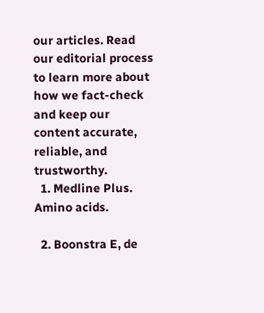our articles. Read our editorial process to learn more about how we fact-check and keep our content accurate, reliable, and trustworthy.
  1. Medline Plus. Amino acids.

  2. Boonstra E, de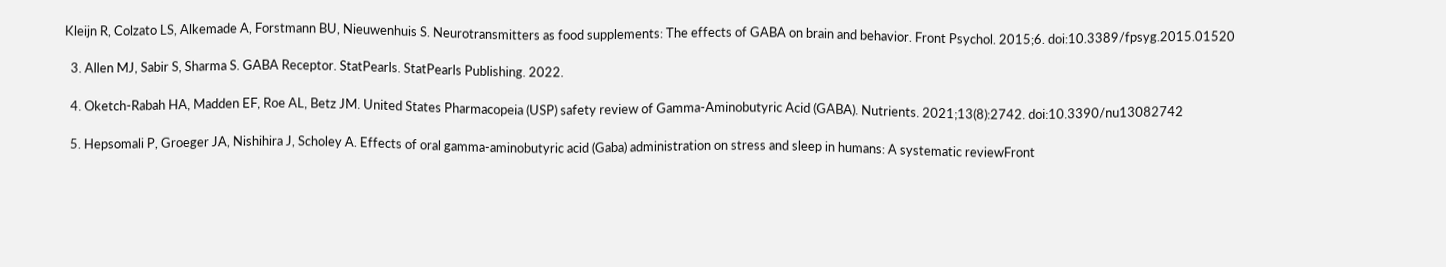Kleijn R, Colzato LS, Alkemade A, Forstmann BU, Nieuwenhuis S. Neurotransmitters as food supplements: The effects of GABA on brain and behavior. Front Psychol. 2015;6. doi:10.3389/fpsyg.2015.01520

  3. Allen MJ, Sabir S, Sharma S. GABA Receptor. StatPearls. StatPearls Publishing. 2022.

  4. Oketch-Rabah HA, Madden EF, Roe AL, Betz JM. United States Pharmacopeia (USP) safety review of Gamma-Aminobutyric Acid (GABA). Nutrients. 2021;13(8):2742. doi:10.3390/nu13082742

  5. Hepsomali P, Groeger JA, Nishihira J, Scholey A. Effects of oral gamma-aminobutyric acid (Gaba) administration on stress and sleep in humans: A systematic reviewFront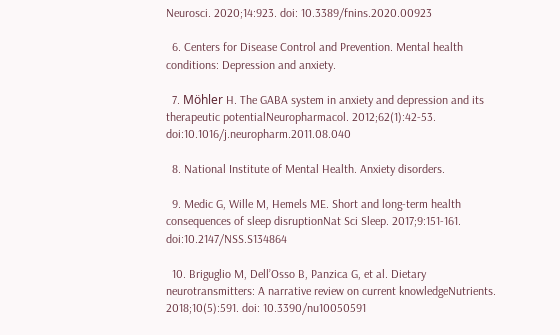Neurosci. 2020;14:923. doi: 10.3389/fnins.2020.00923

  6. Centers for Disease Control and Prevention. Mental health conditions: Depression and anxiety.

  7. Möhler H. The GABA system in anxiety and depression and its therapeutic potentialNeuropharmacol. 2012;62(1):42-53. doi:10.1016/j.neuropharm.2011.08.040

  8. National Institute of Mental Health. Anxiety disorders.

  9. Medic G, Wille M, Hemels ME. Short and long-term health consequences of sleep disruptionNat Sci Sleep. 2017;9:151-161. doi:10.2147/NSS.S134864

  10. Briguglio M, Dell’Osso B, Panzica G, et al. Dietary neurotransmitters: A narrative review on current knowledgeNutrients. 2018;10(5):591. doi: 10.3390/nu10050591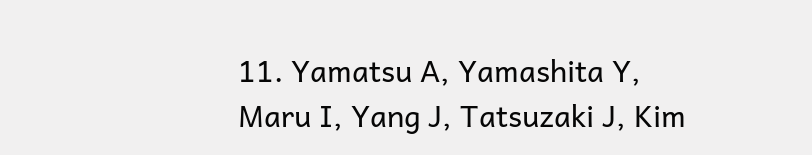11. Yamatsu A, Yamashita Y, Maru I, Yang J, Tatsuzaki J, Kim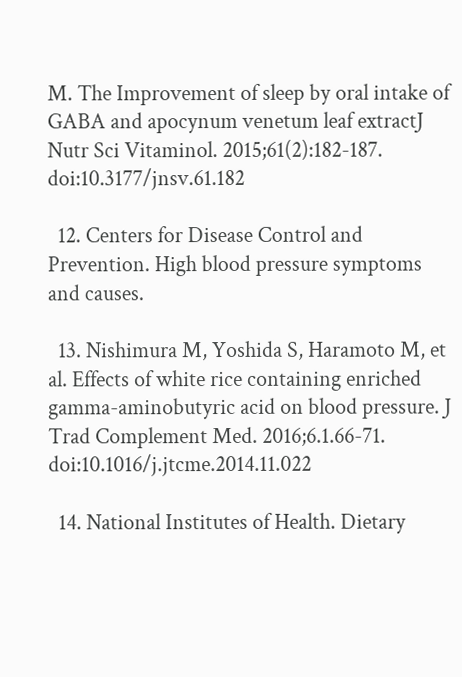M. The Improvement of sleep by oral intake of GABA and apocynum venetum leaf extractJ Nutr Sci Vitaminol. 2015;61(2):182-187. doi:10.3177/jnsv.61.182

  12. Centers for Disease Control and Prevention. High blood pressure symptoms and causes.

  13. Nishimura M, Yoshida S, Haramoto M, et al. Effects of white rice containing enriched gamma-aminobutyric acid on blood pressure. J Trad Complement Med. 2016;6.1.66-71. doi:10.1016/j.jtcme.2014.11.022

  14. National Institutes of Health. Dietary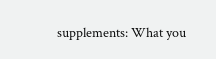supplements: What you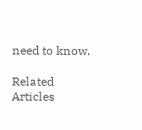need to know.

Related Articles